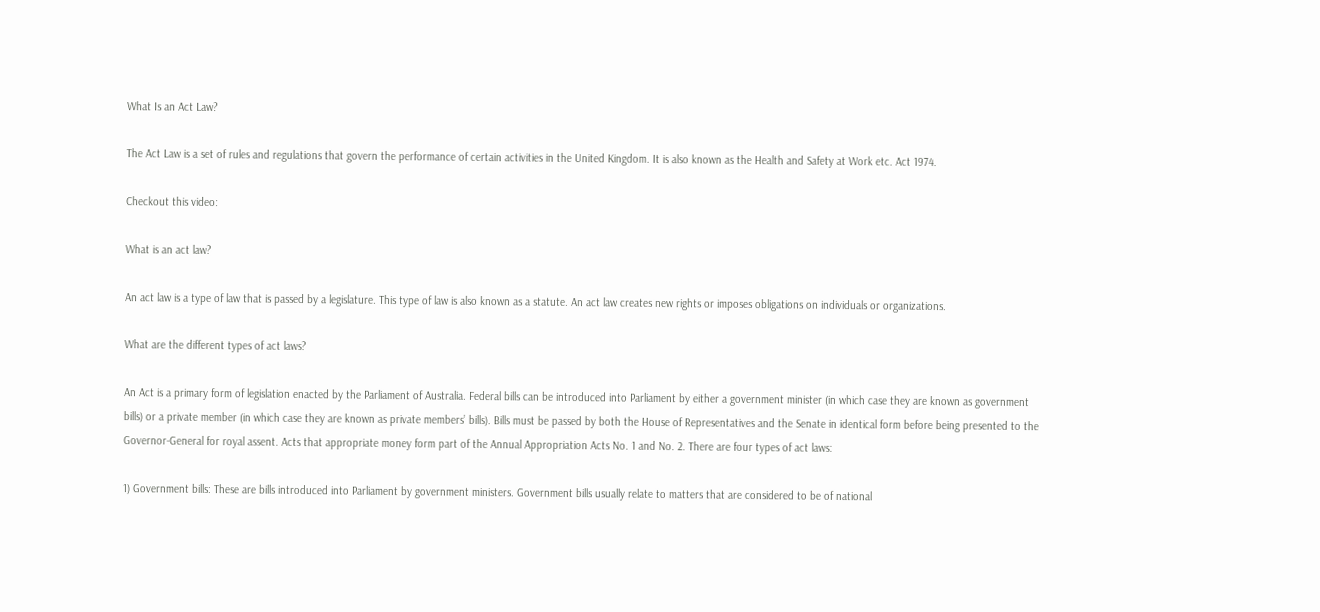What Is an Act Law?

The Act Law is a set of rules and regulations that govern the performance of certain activities in the United Kingdom. It is also known as the Health and Safety at Work etc. Act 1974.

Checkout this video:

What is an act law?

An act law is a type of law that is passed by a legislature. This type of law is also known as a statute. An act law creates new rights or imposes obligations on individuals or organizations.

What are the different types of act laws?

An Act is a primary form of legislation enacted by the Parliament of Australia. Federal bills can be introduced into Parliament by either a government minister (in which case they are known as government bills) or a private member (in which case they are known as private members’ bills). Bills must be passed by both the House of Representatives and the Senate in identical form before being presented to the Governor-General for royal assent. Acts that appropriate money form part of the Annual Appropriation Acts No. 1 and No. 2. There are four types of act laws:

1) Government bills: These are bills introduced into Parliament by government ministers. Government bills usually relate to matters that are considered to be of national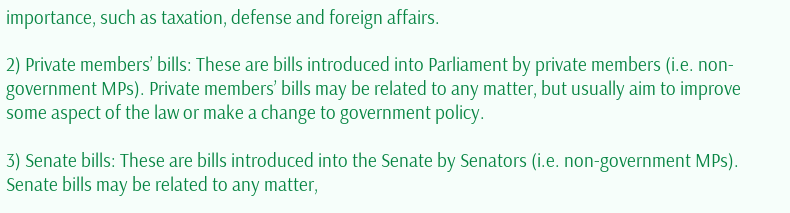importance, such as taxation, defense and foreign affairs.

2) Private members’ bills: These are bills introduced into Parliament by private members (i.e. non-government MPs). Private members’ bills may be related to any matter, but usually aim to improve some aspect of the law or make a change to government policy.

3) Senate bills: These are bills introduced into the Senate by Senators (i.e. non-government MPs). Senate bills may be related to any matter,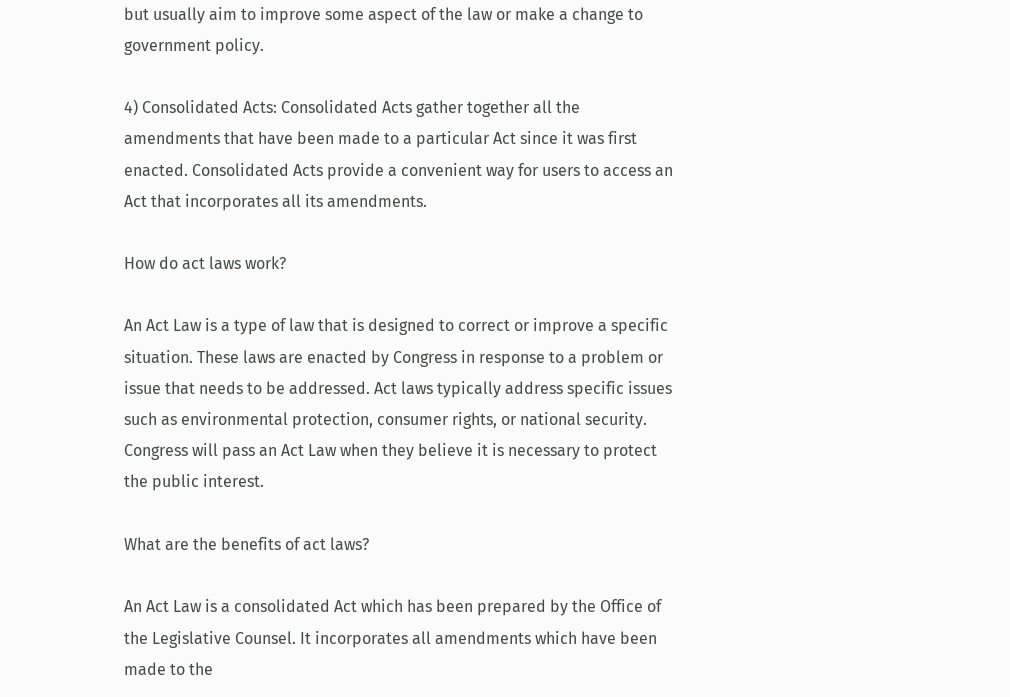but usually aim to improve some aspect of the law or make a change to government policy.

4) Consolidated Acts: Consolidated Acts gather together all the amendments that have been made to a particular Act since it was first enacted. Consolidated Acts provide a convenient way for users to access an Act that incorporates all its amendments.

How do act laws work?

An Act Law is a type of law that is designed to correct or improve a specific situation. These laws are enacted by Congress in response to a problem or issue that needs to be addressed. Act laws typically address specific issues such as environmental protection, consumer rights, or national security. Congress will pass an Act Law when they believe it is necessary to protect the public interest.

What are the benefits of act laws?

An Act Law is a consolidated Act which has been prepared by the Office of the Legislative Counsel. It incorporates all amendments which have been made to the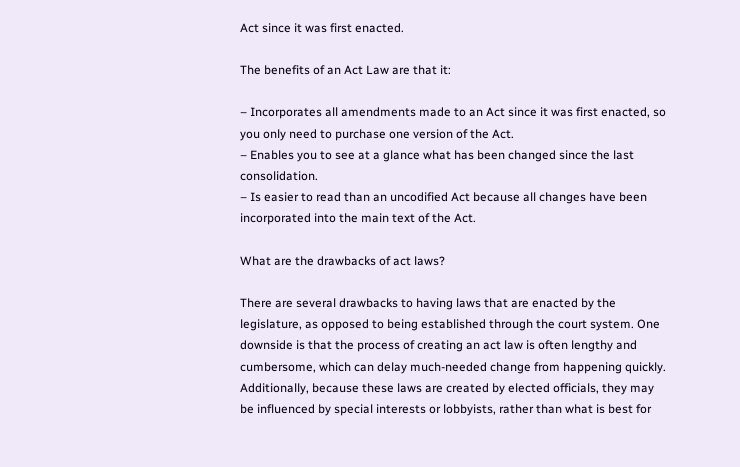Act since it was first enacted.

The benefits of an Act Law are that it:

– Incorporates all amendments made to an Act since it was first enacted, so you only need to purchase one version of the Act.
– Enables you to see at a glance what has been changed since the last consolidation.
– Is easier to read than an uncodified Act because all changes have been incorporated into the main text of the Act.

What are the drawbacks of act laws?

There are several drawbacks to having laws that are enacted by the legislature, as opposed to being established through the court system. One downside is that the process of creating an act law is often lengthy and cumbersome, which can delay much-needed change from happening quickly. Additionally, because these laws are created by elected officials, they may be influenced by special interests or lobbyists, rather than what is best for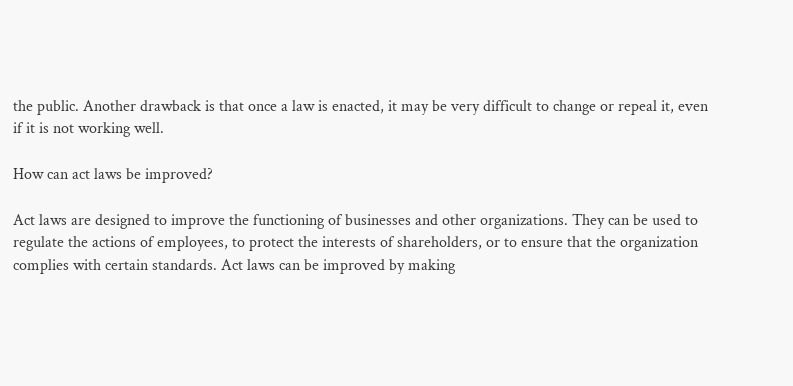the public. Another drawback is that once a law is enacted, it may be very difficult to change or repeal it, even if it is not working well.

How can act laws be improved?

Act laws are designed to improve the functioning of businesses and other organizations. They can be used to regulate the actions of employees, to protect the interests of shareholders, or to ensure that the organization complies with certain standards. Act laws can be improved by making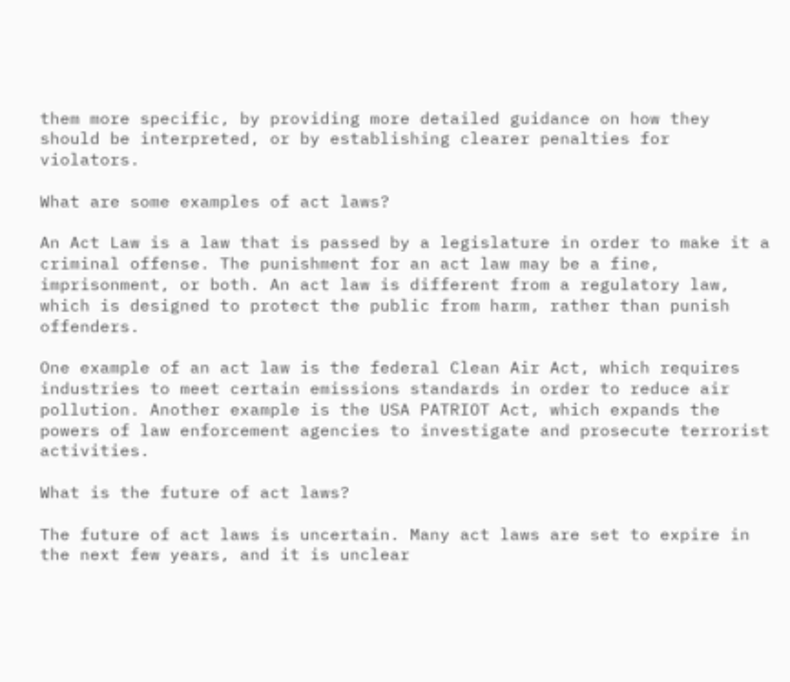them more specific, by providing more detailed guidance on how they should be interpreted, or by establishing clearer penalties for violators.

What are some examples of act laws?

An Act Law is a law that is passed by a legislature in order to make it a criminal offense. The punishment for an act law may be a fine, imprisonment, or both. An act law is different from a regulatory law, which is designed to protect the public from harm, rather than punish offenders.

One example of an act law is the federal Clean Air Act, which requires industries to meet certain emissions standards in order to reduce air pollution. Another example is the USA PATRIOT Act, which expands the powers of law enforcement agencies to investigate and prosecute terrorist activities.

What is the future of act laws?

The future of act laws is uncertain. Many act laws are set to expire in the next few years, and it is unclear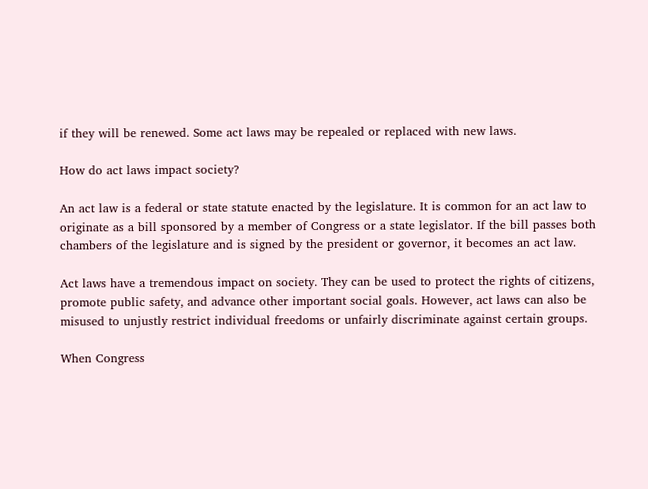if they will be renewed. Some act laws may be repealed or replaced with new laws.

How do act laws impact society?

An act law is a federal or state statute enacted by the legislature. It is common for an act law to originate as a bill sponsored by a member of Congress or a state legislator. If the bill passes both chambers of the legislature and is signed by the president or governor, it becomes an act law.

Act laws have a tremendous impact on society. They can be used to protect the rights of citizens, promote public safety, and advance other important social goals. However, act laws can also be misused to unjustly restrict individual freedoms or unfairly discriminate against certain groups.

When Congress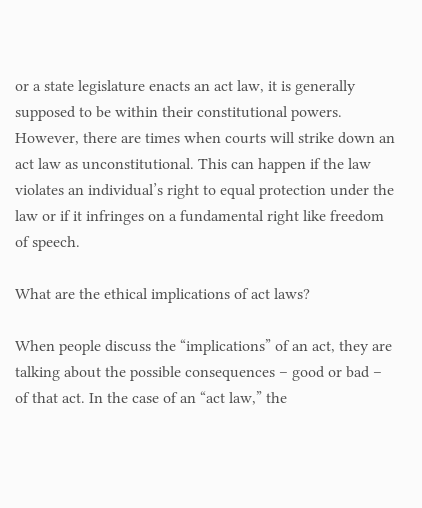or a state legislature enacts an act law, it is generally supposed to be within their constitutional powers. However, there are times when courts will strike down an act law as unconstitutional. This can happen if the law violates an individual’s right to equal protection under the law or if it infringes on a fundamental right like freedom of speech.

What are the ethical implications of act laws?

When people discuss the “implications” of an act, they are talking about the possible consequences – good or bad – of that act. In the case of an “act law,” the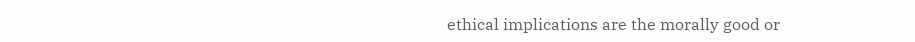ethical implications are the morally good or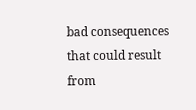bad consequences that could result from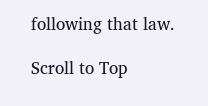following that law.

Scroll to Top